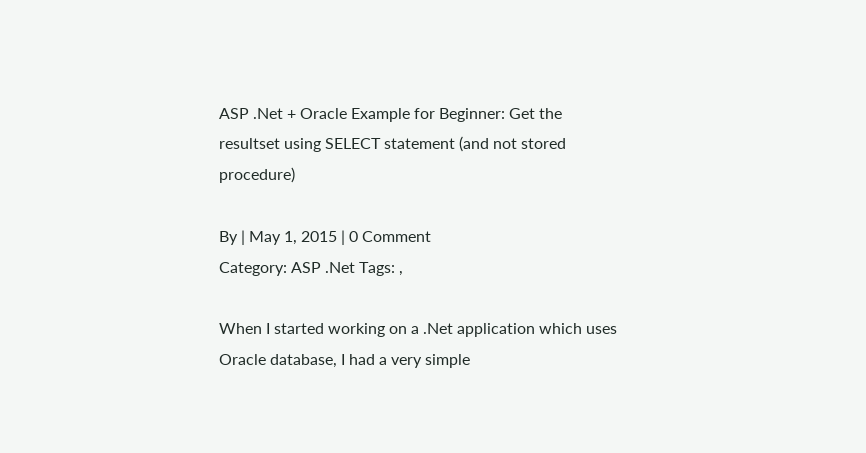ASP .Net + Oracle Example for Beginner: Get the resultset using SELECT statement (and not stored procedure)

By | May 1, 2015 | 0 Comment
Category: ASP .Net Tags: ,

When I started working on a .Net application which uses Oracle database, I had a very simple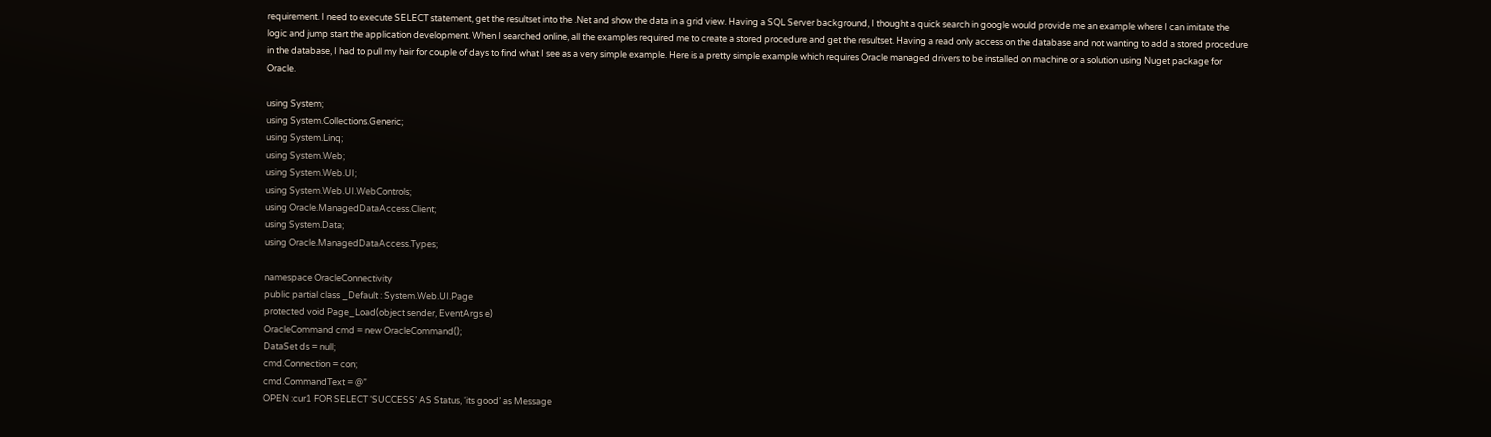requirement. I need to execute SELECT statement, get the resultset into the .Net and show the data in a grid view. Having a SQL Server background, I thought a quick search in google would provide me an example where I can imitate the logic and jump start the application development. When I searched online, all the examples required me to create a stored procedure and get the resultset. Having a read only access on the database and not wanting to add a stored procedure in the database, I had to pull my hair for couple of days to find what I see as a very simple example. Here is a pretty simple example which requires Oracle managed drivers to be installed on machine or a solution using Nuget package for Oracle.

using System;
using System.Collections.Generic;
using System.Linq;
using System.Web;
using System.Web.UI;
using System.Web.UI.WebControls;
using Oracle.ManagedDataAccess.Client;
using System.Data;
using Oracle.ManagedDataAccess.Types;

namespace OracleConnectivity
public partial class _Default : System.Web.UI.Page
protected void Page_Load(object sender, EventArgs e)
OracleCommand cmd = new OracleCommand();
DataSet ds = null;
cmd.Connection = con;
cmd.CommandText = @”
OPEN :cur1 FOR SELECT ‘SUCCESS’ AS Status, ‘its good’ as Message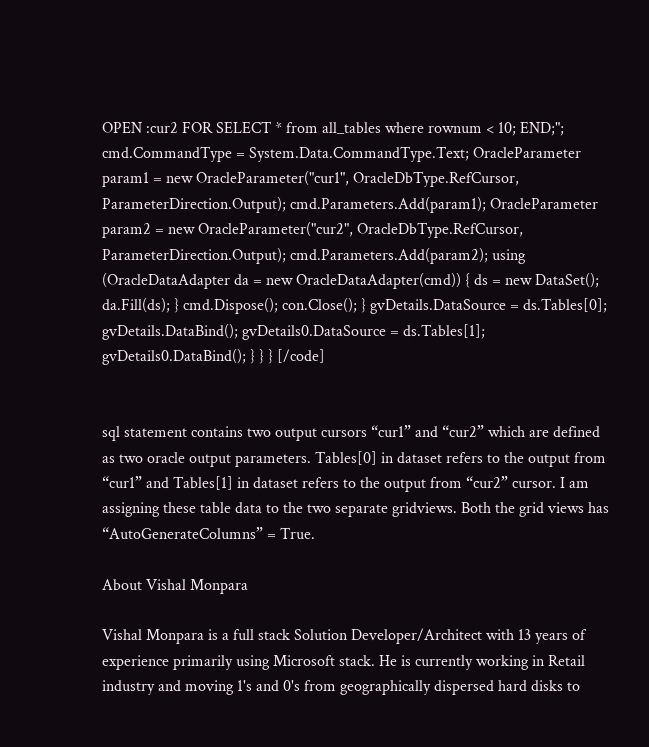OPEN :cur2 FOR SELECT * from all_tables where rownum < 10; END;"; cmd.CommandType = System.Data.CommandType.Text; OracleParameter param1 = new OracleParameter("cur1", OracleDbType.RefCursor, ParameterDirection.Output); cmd.Parameters.Add(param1); OracleParameter param2 = new OracleParameter("cur2", OracleDbType.RefCursor, ParameterDirection.Output); cmd.Parameters.Add(param2); using (OracleDataAdapter da = new OracleDataAdapter(cmd)) { ds = new DataSet(); da.Fill(ds); } cmd.Dispose(); con.Close(); } gvDetails.DataSource = ds.Tables[0]; gvDetails.DataBind(); gvDetails0.DataSource = ds.Tables[1]; gvDetails0.DataBind(); } } } [/code]


sql statement contains two output cursors “cur1” and “cur2” which are defined as two oracle output parameters. Tables[0] in dataset refers to the output from “cur1” and Tables[1] in dataset refers to the output from “cur2” cursor. I am assigning these table data to the two separate gridviews. Both the grid views has “AutoGenerateColumns” = True.

About Vishal Monpara

Vishal Monpara is a full stack Solution Developer/Architect with 13 years of experience primarily using Microsoft stack. He is currently working in Retail industry and moving 1's and 0's from geographically dispersed hard disks to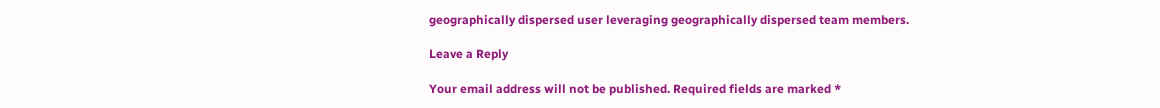geographically dispersed user leveraging geographically dispersed team members.

Leave a Reply

Your email address will not be published. Required fields are marked *